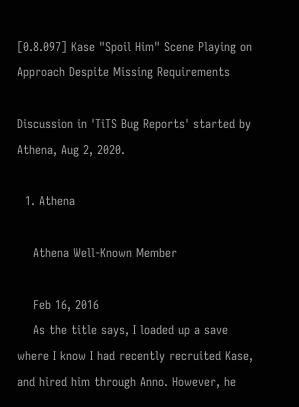[0.8.097] Kase "Spoil Him" Scene Playing on Approach Despite Missing Requirements

Discussion in 'TiTS Bug Reports' started by Athena, Aug 2, 2020.

  1. Athena

    Athena Well-Known Member

    Feb 16, 2016
    As the title says, I loaded up a save where I know I had recently recruited Kase, and hired him through Anno. However, he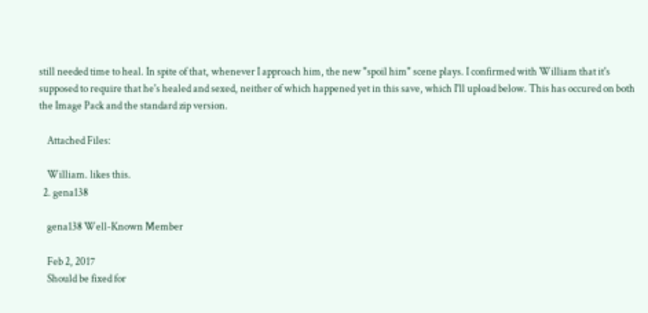still needed time to heal. In spite of that, whenever I approach him, the new "spoil him" scene plays. I confirmed with William that it's supposed to require that he's healed and sexed, neither of which happened yet in this save, which I'll upload below. This has occured on both the Image Pack and the standard zip version.

    Attached Files:

    William. likes this.
  2. gena138

    gena138 Well-Known Member

    Feb 2, 2017
    Should be fixed for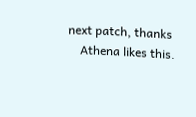next patch, thanks
    Athena likes this.